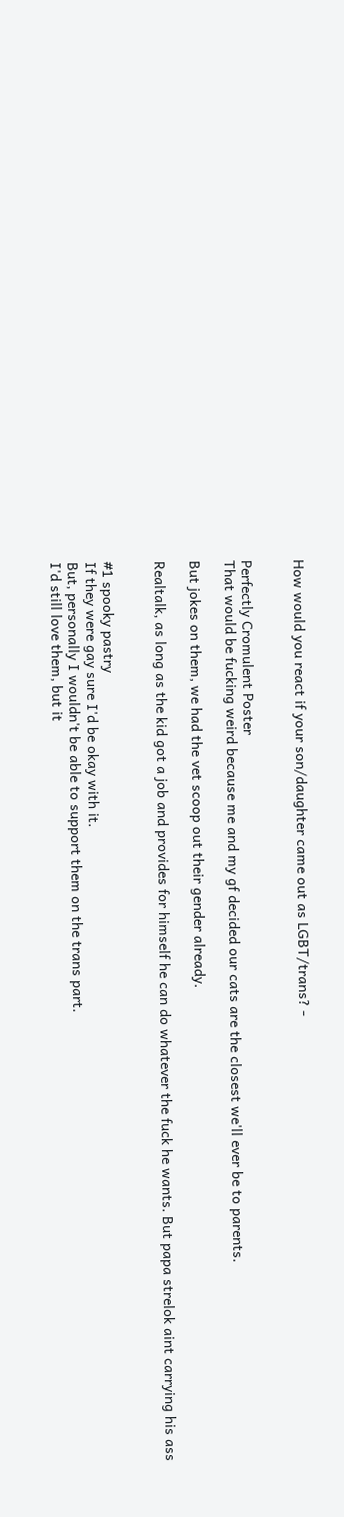How would you react if your son/daughter came out as LGBT/trans? -


Perfectly Cromulent Poster
That would be fucking weird because me and my gf decided our cats are the closest we'll ever be to parents.

But jokes on them, we had the vet scoop out their gender already.

Realtalk, as long as the kid got a job and provides for himself he can do whatever the fuck he wants. But papa strelok aint carrying his ass


#1 spooky pastry
If they were gay sure I'd be okay with it.
But, personally I wouldn't be able to support them on the trans part.
I'd still love them, but it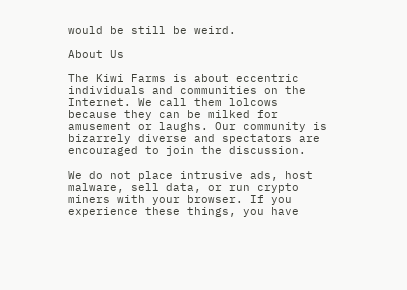would be still be weird.

About Us

The Kiwi Farms is about eccentric individuals and communities on the Internet. We call them lolcows because they can be milked for amusement or laughs. Our community is bizarrely diverse and spectators are encouraged to join the discussion.

We do not place intrusive ads, host malware, sell data, or run crypto miners with your browser. If you experience these things, you have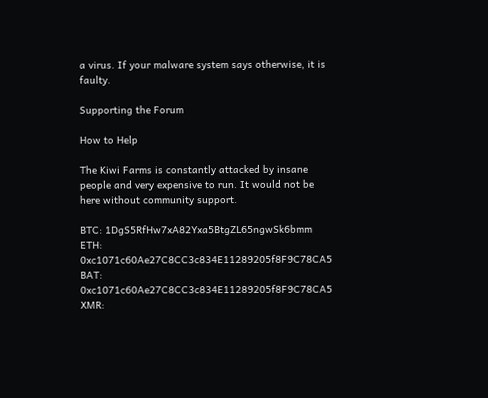a virus. If your malware system says otherwise, it is faulty.

Supporting the Forum

How to Help

The Kiwi Farms is constantly attacked by insane people and very expensive to run. It would not be here without community support.

BTC: 1DgS5RfHw7xA82Yxa5BtgZL65ngwSk6bmm
ETH: 0xc1071c60Ae27C8CC3c834E11289205f8F9C78CA5
BAT: 0xc1071c60Ae27C8CC3c834E11289205f8F9C78CA5
XMR: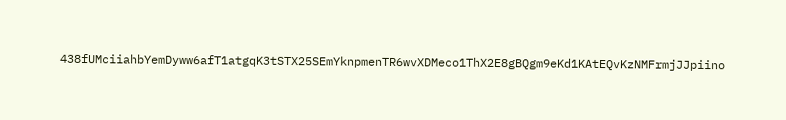438fUMciiahbYemDyww6afT1atgqK3tSTX25SEmYknpmenTR6wvXDMeco1ThX2E8gBQgm9eKd1KAtEQvKzNMFrmjJJpiino